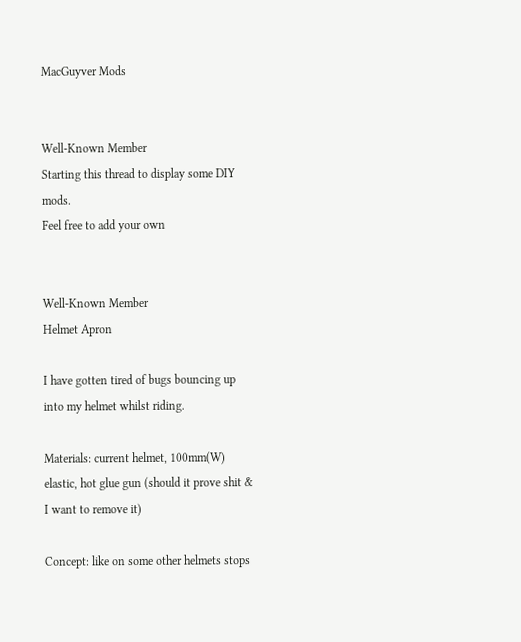MacGuyver Mods


Well-Known Member
Starting this thread to display some DIY mods.
Feel free to add your own


Well-Known Member
Helmet Apron

I have gotten tired of bugs bouncing up into my helmet whilst riding.

Materials: current helmet, 100mm(W) elastic, hot glue gun (should it prove shit & I want to remove it)

Concept: like on some other helmets stops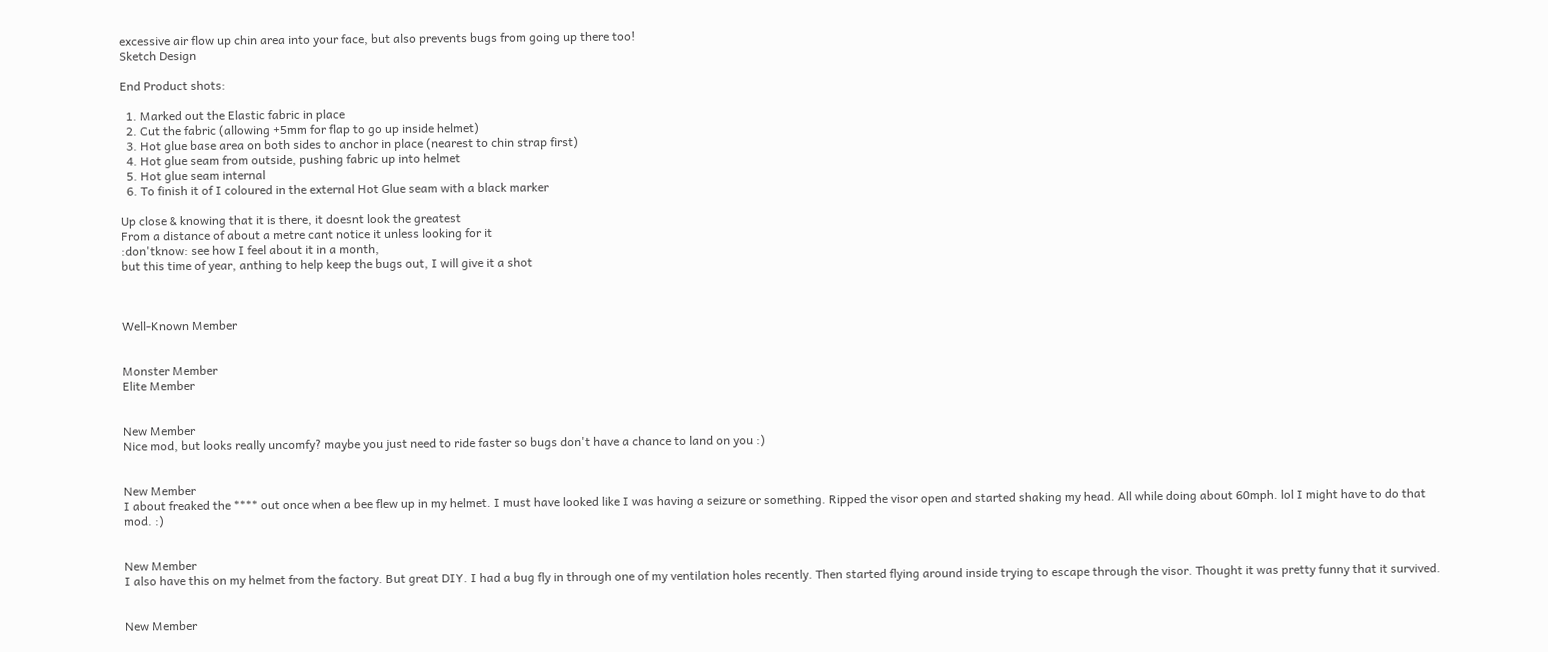excessive air flow up chin area into your face, but also prevents bugs from going up there too!
Sketch Design

End Product shots:

  1. Marked out the Elastic fabric in place
  2. Cut the fabric (allowing +5mm for flap to go up inside helmet)
  3. Hot glue base area on both sides to anchor in place (nearest to chin strap first)
  4. Hot glue seam from outside, pushing fabric up into helmet
  5. Hot glue seam internal
  6. To finish it of I coloured in the external Hot Glue seam with a black marker

Up close & knowing that it is there, it doesnt look the greatest
From a distance of about a metre cant notice it unless looking for it
:don'tknow: see how I feel about it in a month,
but this time of year, anthing to help keep the bugs out, I will give it a shot



Well-Known Member


Monster Member
Elite Member


New Member
Nice mod, but looks really uncomfy? maybe you just need to ride faster so bugs don't have a chance to land on you :)


New Member
I about freaked the **** out once when a bee flew up in my helmet. I must have looked like I was having a seizure or something. Ripped the visor open and started shaking my head. All while doing about 60mph. lol I might have to do that mod. :)


New Member
I also have this on my helmet from the factory. But great DIY. I had a bug fly in through one of my ventilation holes recently. Then started flying around inside trying to escape through the visor. Thought it was pretty funny that it survived.


New Member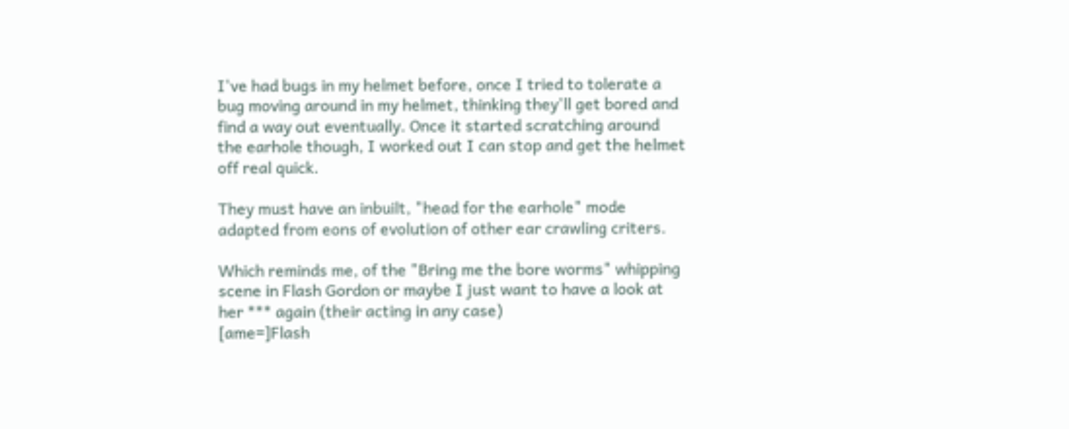I've had bugs in my helmet before, once I tried to tolerate a bug moving around in my helmet, thinking they'll get bored and find a way out eventually. Once it started scratching around the earhole though, I worked out I can stop and get the helmet off real quick.

They must have an inbuilt, "head for the earhole" mode adapted from eons of evolution of other ear crawling criters.

Which reminds me, of the "Bring me the bore worms" whipping scene in Flash Gordon or maybe I just want to have a look at her *** again (their acting in any case)
[ame=]Flash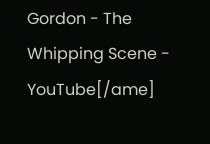Gordon - The Whipping Scene - YouTube[/ame]